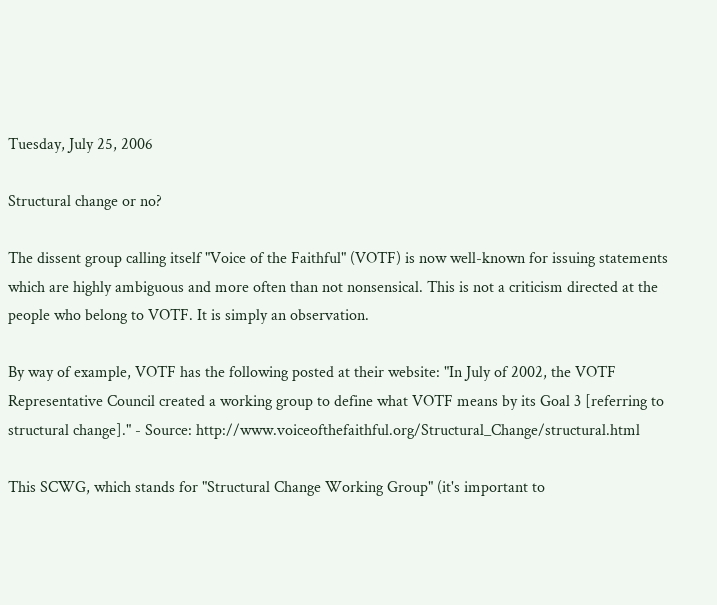Tuesday, July 25, 2006

Structural change or no?

The dissent group calling itself "Voice of the Faithful" (VOTF) is now well-known for issuing statements which are highly ambiguous and more often than not nonsensical. This is not a criticism directed at the people who belong to VOTF. It is simply an observation.

By way of example, VOTF has the following posted at their website: "In July of 2002, the VOTF Representative Council created a working group to define what VOTF means by its Goal 3 [referring to structural change]." - Source: http://www.voiceofthefaithful.org/Structural_Change/structural.html

This SCWG, which stands for "Structural Change Working Group" (it's important to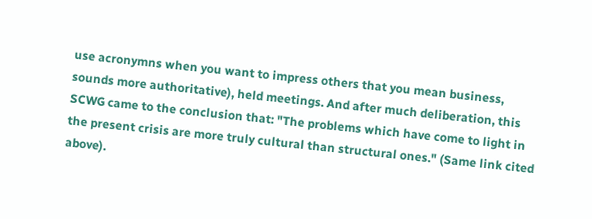use acronymns when you want to impress others that you mean business, sounds more authoritative), held meetings. And after much deliberation, this SCWG came to the conclusion that: "The problems which have come to light in the present crisis are more truly cultural than structural ones." (Same link cited above).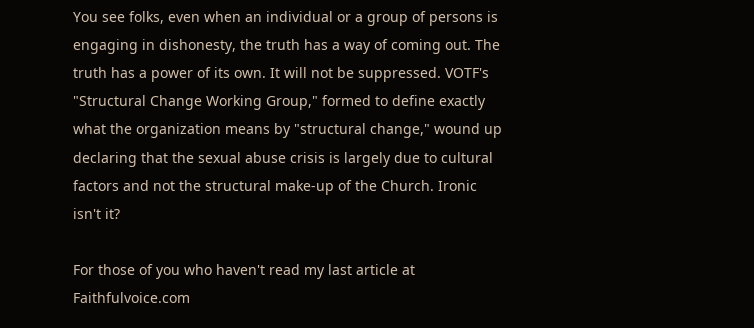You see folks, even when an individual or a group of persons is engaging in dishonesty, the truth has a way of coming out. The truth has a power of its own. It will not be suppressed. VOTF's "Structural Change Working Group," formed to define exactly what the organization means by "structural change," wound up declaring that the sexual abuse crisis is largely due to cultural factors and not the structural make-up of the Church. Ironic isn't it?

For those of you who haven't read my last article at Faithfulvoice.com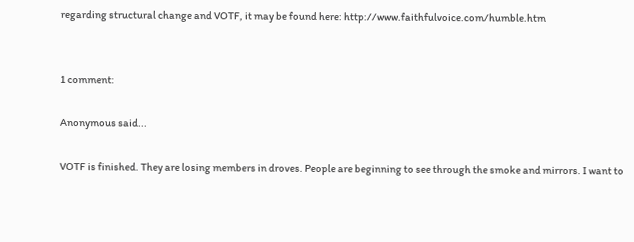regarding structural change and VOTF, it may be found here: http://www.faithfulvoice.com/humble.htm


1 comment:

Anonymous said...

VOTF is finished. They are losing members in droves. People are beginning to see through the smoke and mirrors. I want to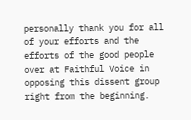personally thank you for all of your efforts and the efforts of the good people over at Faithful Voice in opposing this dissent group right from the beginning.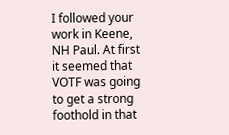I followed your work in Keene, NH Paul. At first it seemed that VOTF was going to get a strong foothold in that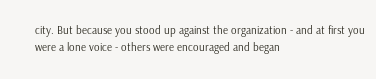city. But because you stood up against the organization - and at first you were a lone voice - others were encouraged and began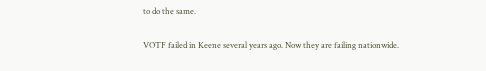to do the same.

VOTF failed in Keene several years ago. Now they are failing nationwide.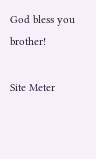God bless you brother!

Site Meter